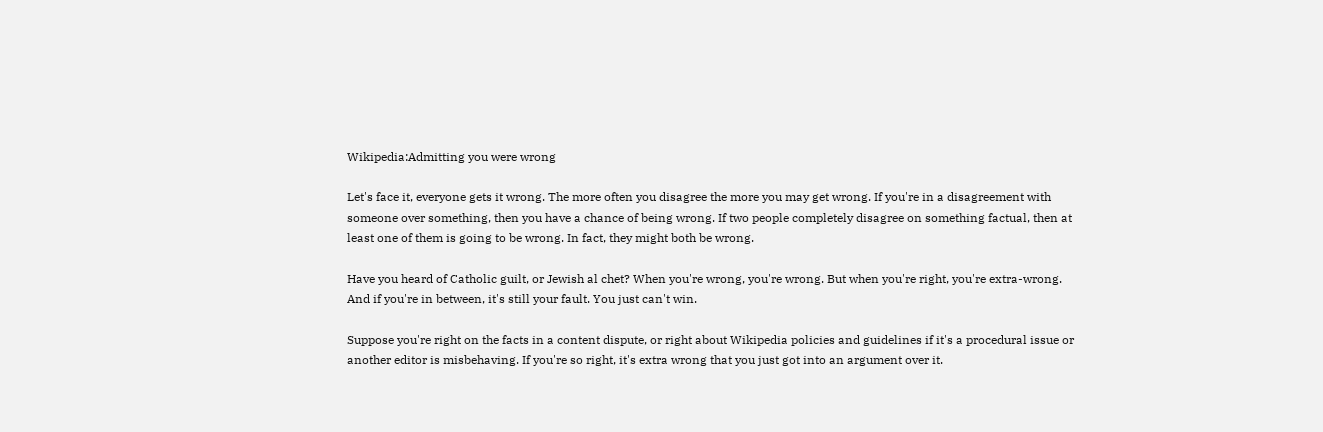Wikipedia:Admitting you were wrong

Let's face it, everyone gets it wrong. The more often you disagree the more you may get wrong. If you're in a disagreement with someone over something, then you have a chance of being wrong. If two people completely disagree on something factual, then at least one of them is going to be wrong. In fact, they might both be wrong.

Have you heard of Catholic guilt, or Jewish al chet? When you're wrong, you're wrong. But when you're right, you're extra-wrong. And if you're in between, it's still your fault. You just can't win.

Suppose you're right on the facts in a content dispute, or right about Wikipedia policies and guidelines if it's a procedural issue or another editor is misbehaving. If you're so right, it's extra wrong that you just got into an argument over it.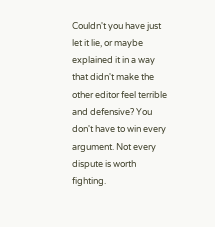Couldn't you have just let it lie, or maybe explained it in a way that didn't make the other editor feel terrible and defensive? You don't have to win every argument. Not every dispute is worth fighting.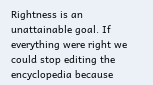Rightness is an unattainable goal. If everything were right we could stop editing the encyclopedia because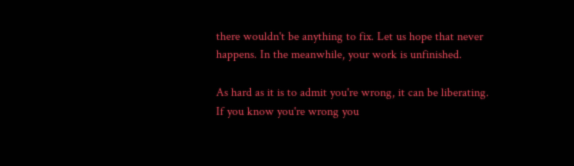there wouldn't be anything to fix. Let us hope that never happens. In the meanwhile, your work is unfinished.

As hard as it is to admit you're wrong, it can be liberating. If you know you're wrong you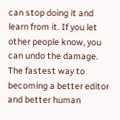can stop doing it and learn from it. If you let other people know, you can undo the damage. The fastest way to becoming a better editor and better human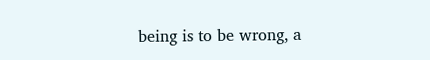being is to be wrong, a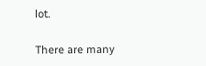lot.

There are many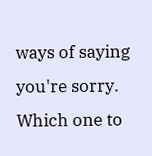ways of saying you're sorry. Which one to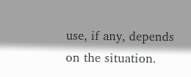use, if any, depends on the situation.